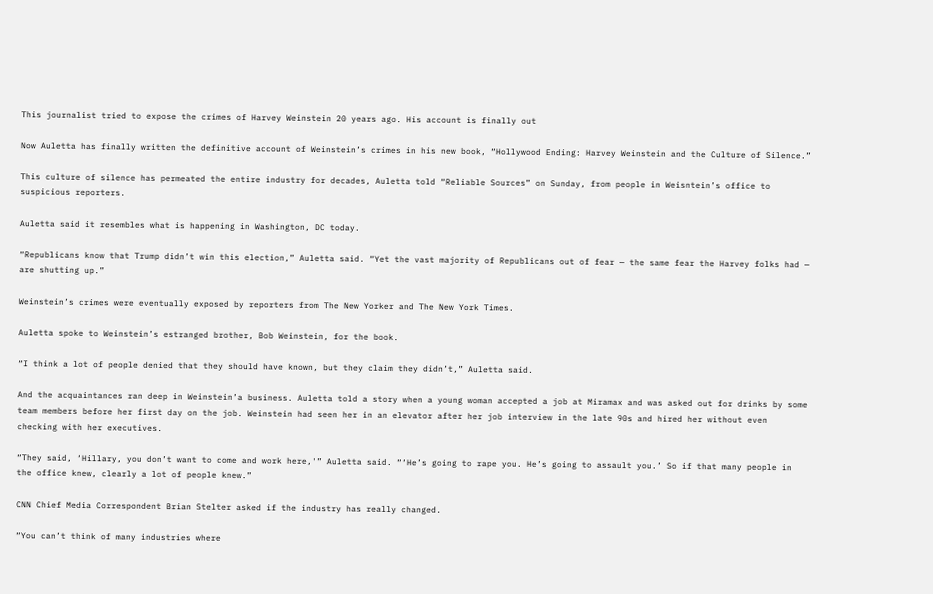This journalist tried to expose the crimes of Harvey Weinstein 20 years ago. His account is finally out

Now Auletta has finally written the definitive account of Weinstein’s crimes in his new book, “Hollywood Ending: Harvey Weinstein and the Culture of Silence.”

This culture of silence has permeated the entire industry for decades, Auletta told “Reliable Sources” on Sunday, from people in Weisntein’s office to suspicious reporters.

Auletta said it resembles what is happening in Washington, DC today.

“Republicans know that Trump didn’t win this election,” Auletta said. “Yet the vast majority of Republicans out of fear — the same fear the Harvey folks had — are shutting up.”

Weinstein’s crimes were eventually exposed by reporters from The New Yorker and The New York Times.

Auletta spoke to Weinstein’s estranged brother, Bob Weinstein, for the book.

“I think a lot of people denied that they should have known, but they claim they didn’t,” Auletta said.

And the acquaintances ran deep in Weinstein’a business. Auletta told a story when a young woman accepted a job at Miramax and was asked out for drinks by some team members before her first day on the job. Weinstein had seen her in an elevator after her job interview in the late 90s and hired her without even checking with her executives.

“They said, ‘Hillary, you don’t want to come and work here,'” Auletta said. “‘He’s going to rape you. He’s going to assault you.’ So if that many people in the office knew, clearly a lot of people knew.”

CNN Chief Media Correspondent Brian Stelter asked if the industry has really changed.

“You can’t think of many industries where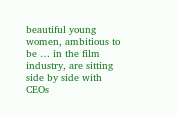beautiful young women, ambitious to be … in the film industry, are sitting side by side with CEOs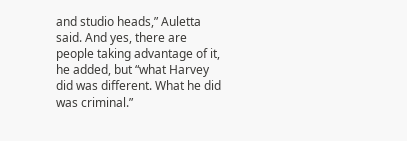and studio heads,” Auletta said. And yes, there are people taking advantage of it, he added, but “what Harvey did was different. What he did was criminal.”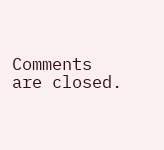Comments are closed.